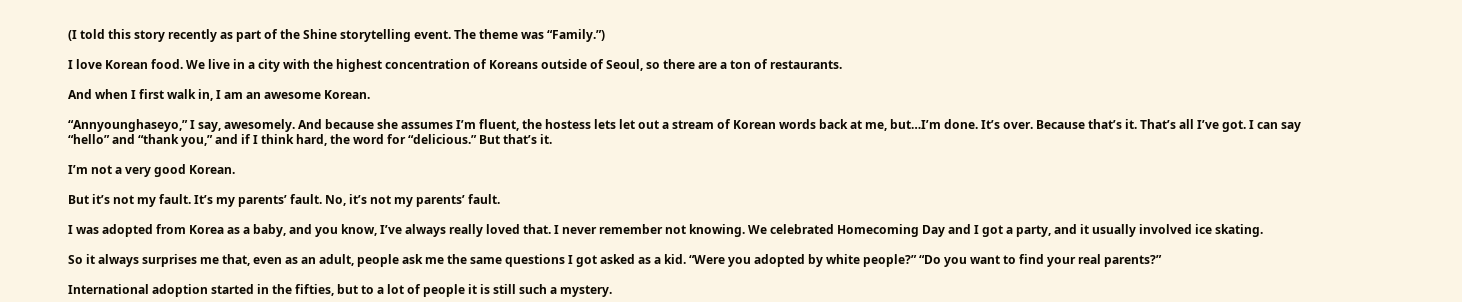(I told this story recently as part of the Shine storytelling event. The theme was “Family.”)

I love Korean food. We live in a city with the highest concentration of Koreans outside of Seoul, so there are a ton of restaurants.

And when I first walk in, I am an awesome Korean.

“Annyounghaseyo,” I say, awesomely. And because she assumes I’m fluent, the hostess lets let out a stream of Korean words back at me, but…I’m done. It’s over. Because that’s it. That’s all I’ve got. I can say “hello” and “thank you,” and if I think hard, the word for “delicious.” But that’s it.

I’m not a very good Korean.

But it’s not my fault. It’s my parents’ fault. No, it’s not my parents’ fault.

I was adopted from Korea as a baby, and you know, I’ve always really loved that. I never remember not knowing. We celebrated Homecoming Day and I got a party, and it usually involved ice skating.

So it always surprises me that, even as an adult, people ask me the same questions I got asked as a kid. “Were you adopted by white people?” “Do you want to find your real parents?”

International adoption started in the fifties, but to a lot of people it is still such a mystery.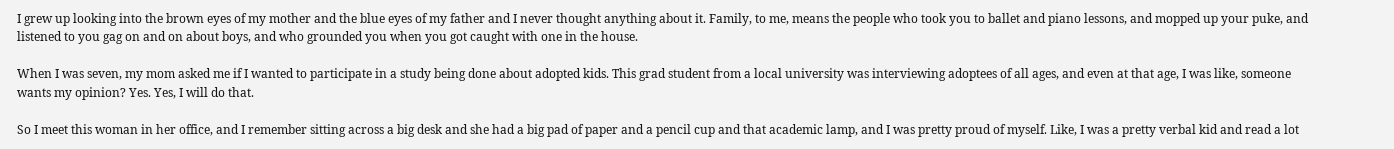I grew up looking into the brown eyes of my mother and the blue eyes of my father and I never thought anything about it. Family, to me, means the people who took you to ballet and piano lessons, and mopped up your puke, and listened to you gag on and on about boys, and who grounded you when you got caught with one in the house.

When I was seven, my mom asked me if I wanted to participate in a study being done about adopted kids. This grad student from a local university was interviewing adoptees of all ages, and even at that age, I was like, someone wants my opinion? Yes. Yes, I will do that.

So I meet this woman in her office, and I remember sitting across a big desk and she had a big pad of paper and a pencil cup and that academic lamp, and I was pretty proud of myself. Like, I was a pretty verbal kid and read a lot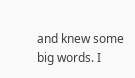and knew some big words. I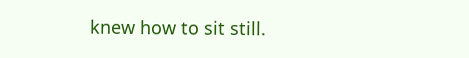knew how to sit still.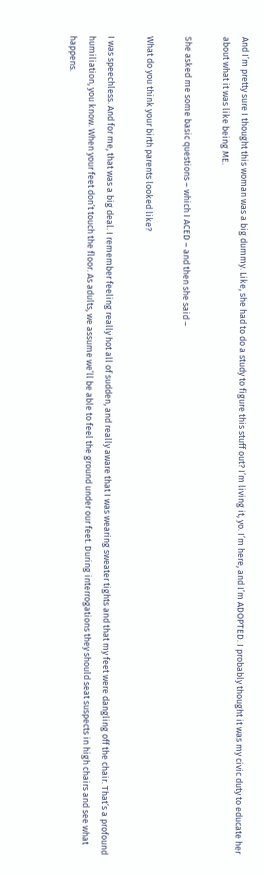And I’m pretty sure I thought this woman was a big dummy. Like, she had to do a study to figure this stuff out? I’m living it, yo. I’m here, and I’m ADOPTED. I probably thought it was my civic duty to educate her about what it was like being ME.

She asked me some basic questions – which I ACED – and then she said –

What do you think your birth parents looked like?

I was speechless. And for me, that was a big deal. I remember feeling really hot all of sudden, and really aware that I was wearing sweater tights and that my feet were dangling off the chair. That’s a profound humiliation, you know. When your feet don’t touch the floor. As adults, we assume we’ll be able to feel the ground under our feet. During interrogations they should seat suspects in high chairs and see what happens.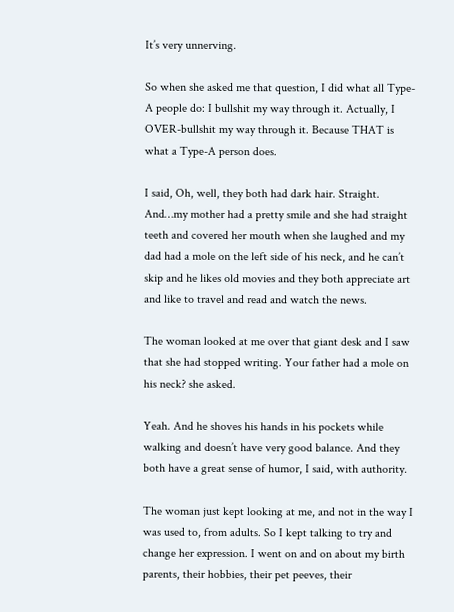It’s very unnerving.

So when she asked me that question, I did what all Type-A people do: I bullshit my way through it. Actually, I OVER-bullshit my way through it. Because THAT is what a Type-A person does.

I said, Oh, well, they both had dark hair. Straight. And…my mother had a pretty smile and she had straight teeth and covered her mouth when she laughed and my dad had a mole on the left side of his neck, and he can’t skip and he likes old movies and they both appreciate art and like to travel and read and watch the news.

The woman looked at me over that giant desk and I saw that she had stopped writing. Your father had a mole on his neck? she asked.

Yeah. And he shoves his hands in his pockets while walking and doesn’t have very good balance. And they both have a great sense of humor, I said, with authority.

The woman just kept looking at me, and not in the way I was used to, from adults. So I kept talking to try and change her expression. I went on and on about my birth parents, their hobbies, their pet peeves, their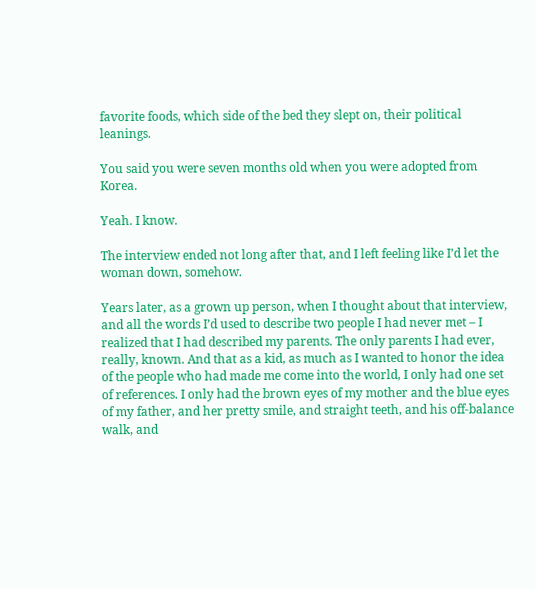favorite foods, which side of the bed they slept on, their political leanings.

You said you were seven months old when you were adopted from Korea.

Yeah. I know.

The interview ended not long after that, and I left feeling like I’d let the woman down, somehow.

Years later, as a grown up person, when I thought about that interview, and all the words I’d used to describe two people I had never met – I realized that I had described my parents. The only parents I had ever, really, known. And that as a kid, as much as I wanted to honor the idea of the people who had made me come into the world, I only had one set of references. I only had the brown eyes of my mother and the blue eyes of my father, and her pretty smile, and straight teeth, and his off-balance walk, and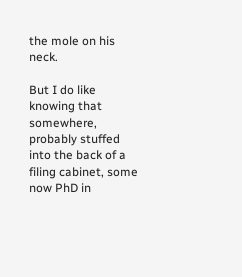the mole on his neck.

But I do like knowing that somewhere, probably stuffed into the back of a filing cabinet, some now PhD in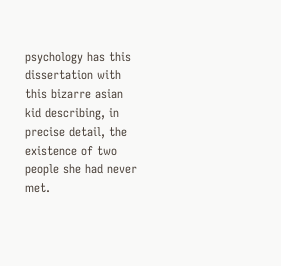psychology has this dissertation with this bizarre asian kid describing, in precise detail, the existence of two people she had never met.